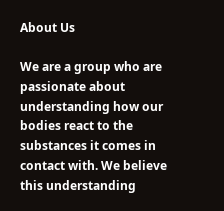About Us

We are a group who are passionate about understanding how our bodies react to the substances it comes in contact with. We believe this understanding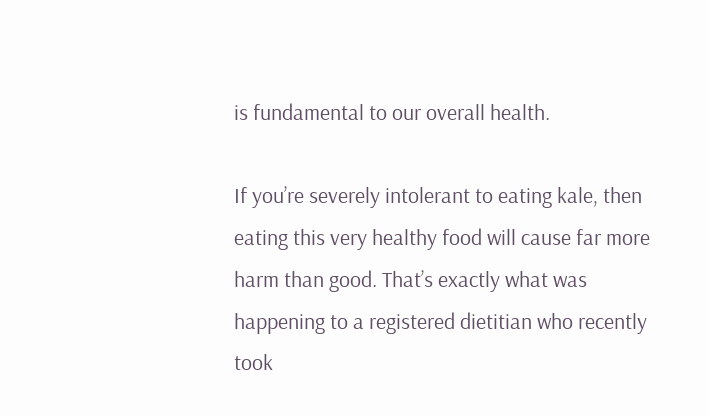is fundamental to our overall health.

If you’re severely intolerant to eating kale, then eating this very healthy food will cause far more harm than good. That’s exactly what was happening to a registered dietitian who recently took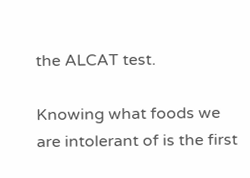the ALCAT test.

Knowing what foods we are intolerant of is the first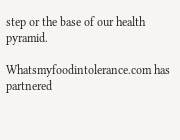step or the base of our health pyramid.

Whatsmyfoodintolerance.com has partnered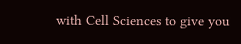with Cell Sciences to give you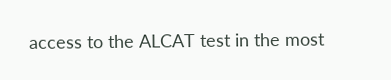access to the ALCAT test in the most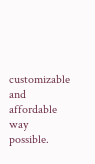customizable and affordable way possible.